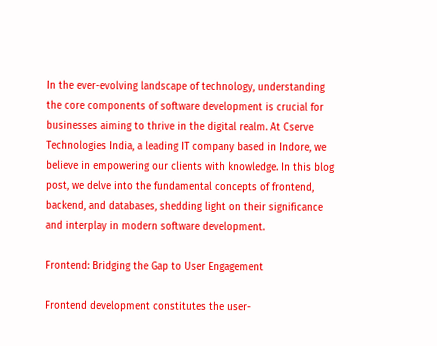In the ever-evolving landscape of technology, understanding the core components of software development is crucial for businesses aiming to thrive in the digital realm. At Cserve Technologies India, a leading IT company based in Indore, we believe in empowering our clients with knowledge. In this blog post, we delve into the fundamental concepts of frontend, backend, and databases, shedding light on their significance and interplay in modern software development.

Frontend: Bridging the Gap to User Engagement

Frontend development constitutes the user-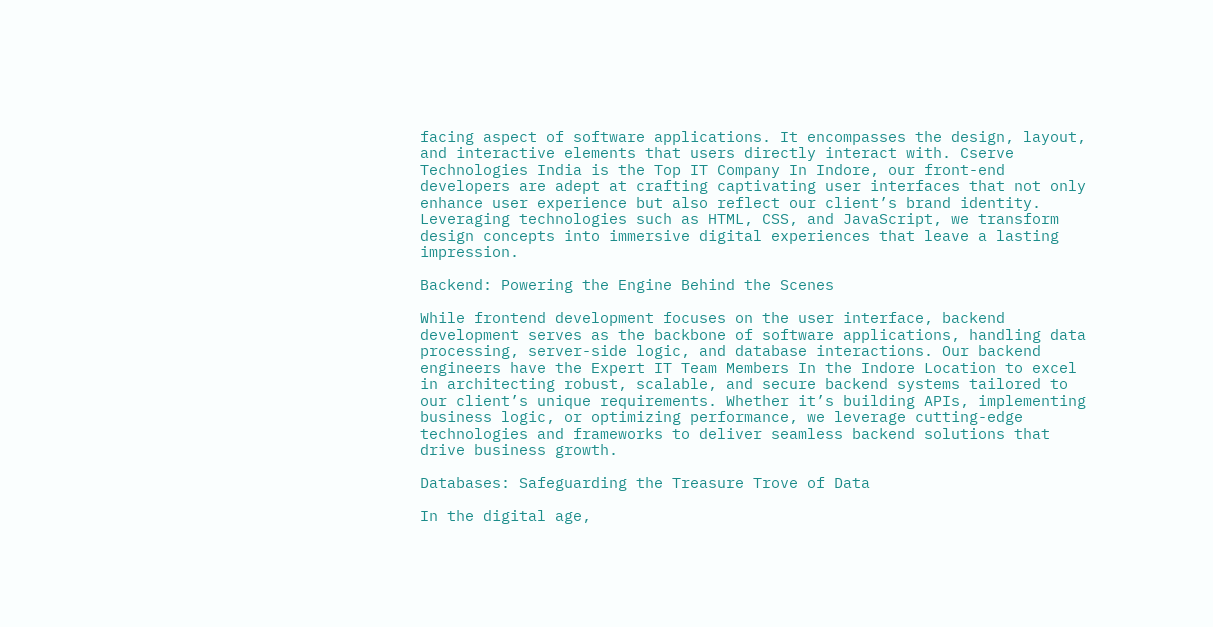facing aspect of software applications. It encompasses the design, layout, and interactive elements that users directly interact with. Cserve Technologies India is the Top IT Company In Indore, our front-end developers are adept at crafting captivating user interfaces that not only enhance user experience but also reflect our client’s brand identity. Leveraging technologies such as HTML, CSS, and JavaScript, we transform design concepts into immersive digital experiences that leave a lasting impression.

Backend: Powering the Engine Behind the Scenes

While frontend development focuses on the user interface, backend development serves as the backbone of software applications, handling data processing, server-side logic, and database interactions. Our backend engineers have the Expert IT Team Members In the Indore Location to excel in architecting robust, scalable, and secure backend systems tailored to our client’s unique requirements. Whether it’s building APIs, implementing business logic, or optimizing performance, we leverage cutting-edge technologies and frameworks to deliver seamless backend solutions that drive business growth.

Databases: Safeguarding the Treasure Trove of Data

In the digital age,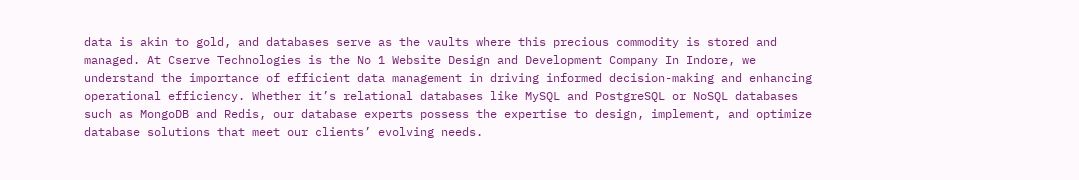data is akin to gold, and databases serve as the vaults where this precious commodity is stored and managed. At Cserve Technologies is the No 1 Website Design and Development Company In Indore, we understand the importance of efficient data management in driving informed decision-making and enhancing operational efficiency. Whether it’s relational databases like MySQL and PostgreSQL or NoSQL databases such as MongoDB and Redis, our database experts possess the expertise to design, implement, and optimize database solutions that meet our clients’ evolving needs.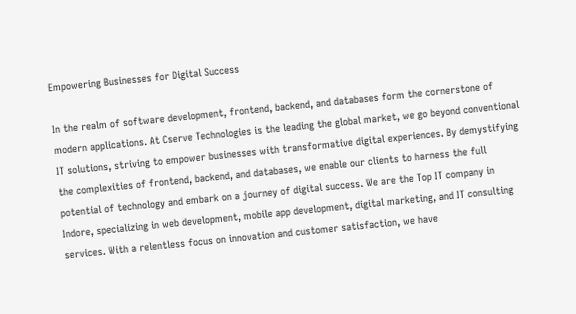Empowering Businesses for Digital Success

In the realm of software development, frontend, backend, and databases form the cornerstone of modern applications. At Cserve Technologies is the leading the global market, we go beyond conventional IT solutions, striving to empower businesses with transformative digital experiences. By demystifying the complexities of frontend, backend, and databases, we enable our clients to harness the full potential of technology and embark on a journey of digital success. We are the Top IT company in Indore, specializing in web development, mobile app development, digital marketing, and IT consulting services. With a relentless focus on innovation and customer satisfaction, we have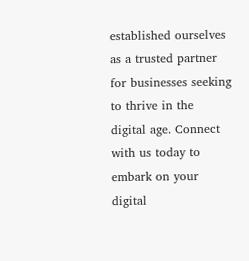established ourselves as a trusted partner for businesses seeking to thrive in the digital age. Connect with us today to embark on your digital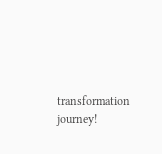transformation journey!